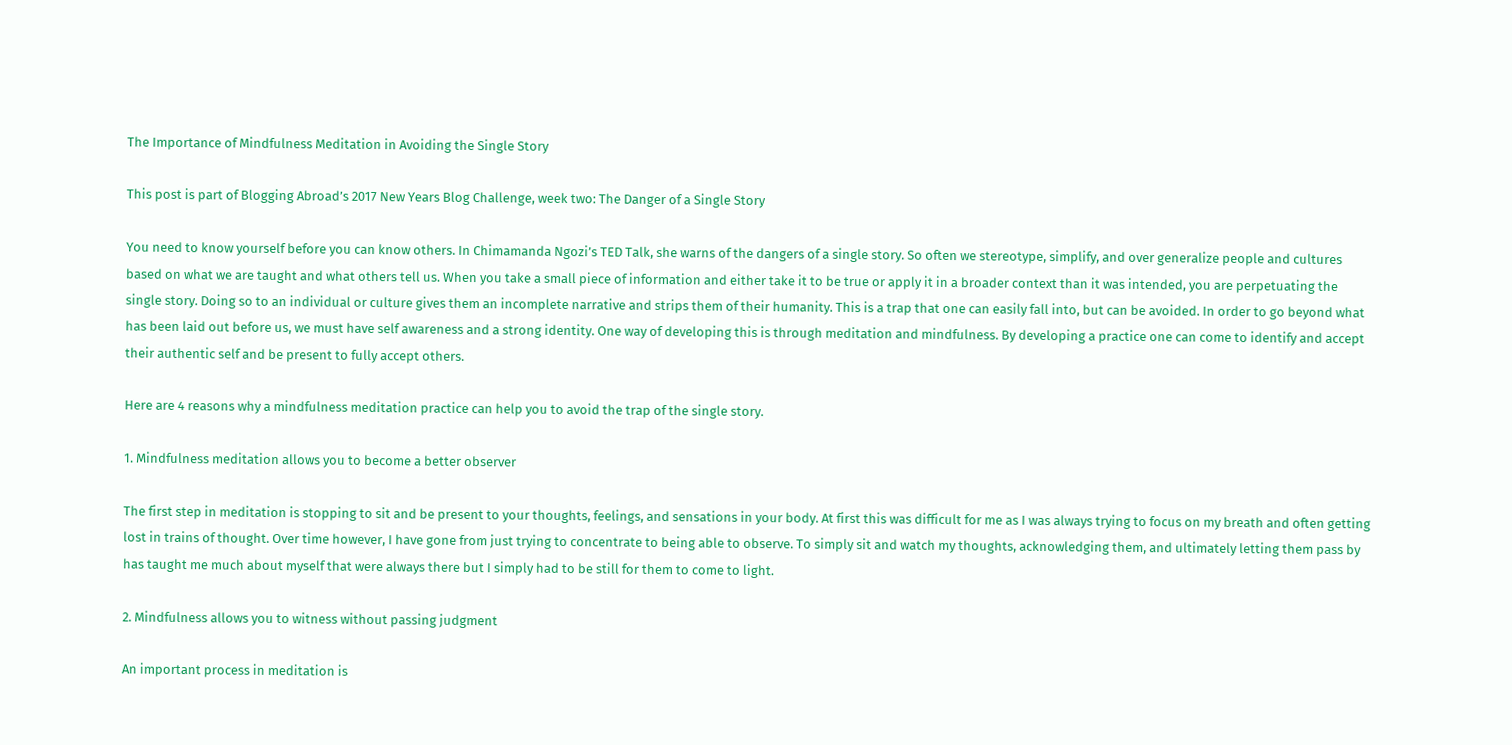The Importance of Mindfulness Meditation in Avoiding the Single Story

This post is part of Blogging Abroad’s 2017 New Years Blog Challenge, week two: The Danger of a Single Story

You need to know yourself before you can know others. In Chimamanda Ngozi’s TED Talk, she warns of the dangers of a single story. So often we stereotype, simplify, and over generalize people and cultures based on what we are taught and what others tell us. When you take a small piece of information and either take it to be true or apply it in a broader context than it was intended, you are perpetuating the single story. Doing so to an individual or culture gives them an incomplete narrative and strips them of their humanity. This is a trap that one can easily fall into, but can be avoided. In order to go beyond what has been laid out before us, we must have self awareness and a strong identity. One way of developing this is through meditation and mindfulness. By developing a practice one can come to identify and accept their authentic self and be present to fully accept others.

Here are 4 reasons why a mindfulness meditation practice can help you to avoid the trap of the single story.

1. Mindfulness meditation allows you to become a better observer

The first step in meditation is stopping to sit and be present to your thoughts, feelings, and sensations in your body. At first this was difficult for me as I was always trying to focus on my breath and often getting lost in trains of thought. Over time however, I have gone from just trying to concentrate to being able to observe. To simply sit and watch my thoughts, acknowledging them, and ultimately letting them pass by has taught me much about myself that were always there but I simply had to be still for them to come to light.

2. Mindfulness allows you to witness without passing judgment

An important process in meditation is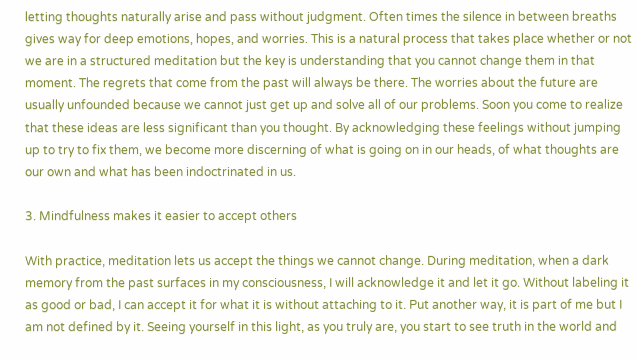letting thoughts naturally arise and pass without judgment. Often times the silence in between breaths gives way for deep emotions, hopes, and worries. This is a natural process that takes place whether or not we are in a structured meditation but the key is understanding that you cannot change them in that moment. The regrets that come from the past will always be there. The worries about the future are usually unfounded because we cannot just get up and solve all of our problems. Soon you come to realize that these ideas are less significant than you thought. By acknowledging these feelings without jumping up to try to fix them, we become more discerning of what is going on in our heads, of what thoughts are our own and what has been indoctrinated in us.

3. Mindfulness makes it easier to accept others

With practice, meditation lets us accept the things we cannot change. During meditation, when a dark memory from the past surfaces in my consciousness, I will acknowledge it and let it go. Without labeling it as good or bad, I can accept it for what it is without attaching to it. Put another way, it is part of me but I am not defined by it. Seeing yourself in this light, as you truly are, you start to see truth in the world and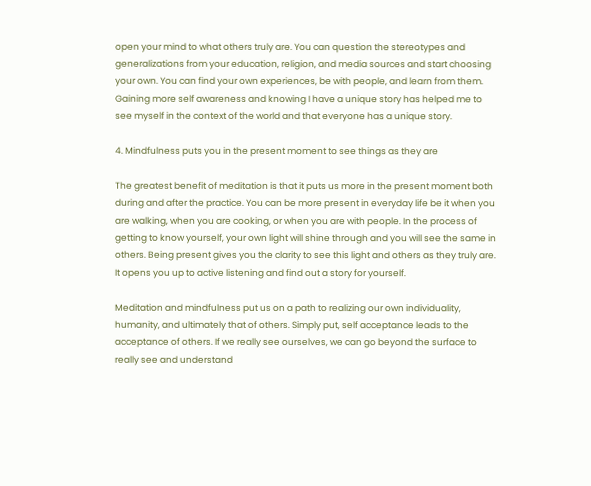open your mind to what others truly are. You can question the stereotypes and generalizations from your education, religion, and media sources and start choosing your own. You can find your own experiences, be with people, and learn from them. Gaining more self awareness and knowing I have a unique story has helped me to see myself in the context of the world and that everyone has a unique story.

4. Mindfulness puts you in the present moment to see things as they are

The greatest benefit of meditation is that it puts us more in the present moment both during and after the practice. You can be more present in everyday life be it when you are walking, when you are cooking, or when you are with people. In the process of getting to know yourself, your own light will shine through and you will see the same in others. Being present gives you the clarity to see this light and others as they truly are. It opens you up to active listening and find out a story for yourself.

Meditation and mindfulness put us on a path to realizing our own individuality, humanity, and ultimately that of others. Simply put, self acceptance leads to the acceptance of others. If we really see ourselves, we can go beyond the surface to really see and understand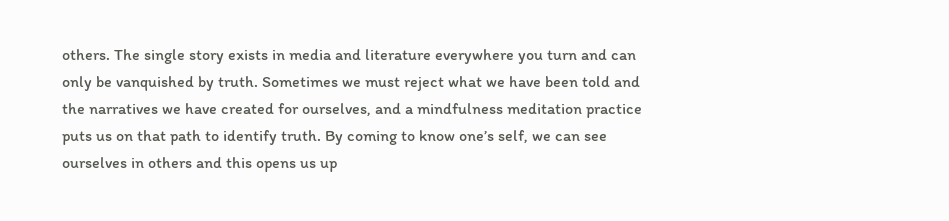others. The single story exists in media and literature everywhere you turn and can only be vanquished by truth. Sometimes we must reject what we have been told and the narratives we have created for ourselves, and a mindfulness meditation practice puts us on that path to identify truth. By coming to know one’s self, we can see ourselves in others and this opens us up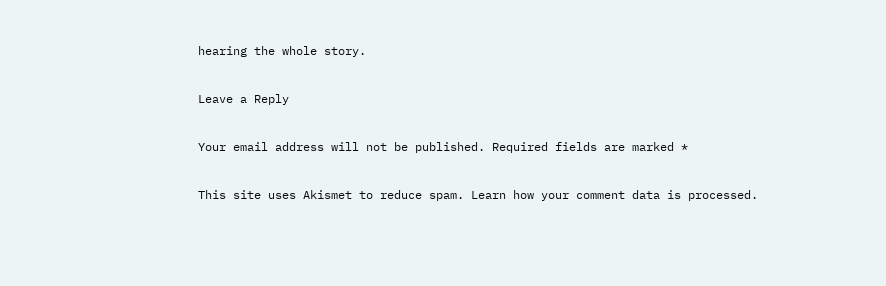hearing the whole story.

Leave a Reply

Your email address will not be published. Required fields are marked *

This site uses Akismet to reduce spam. Learn how your comment data is processed.